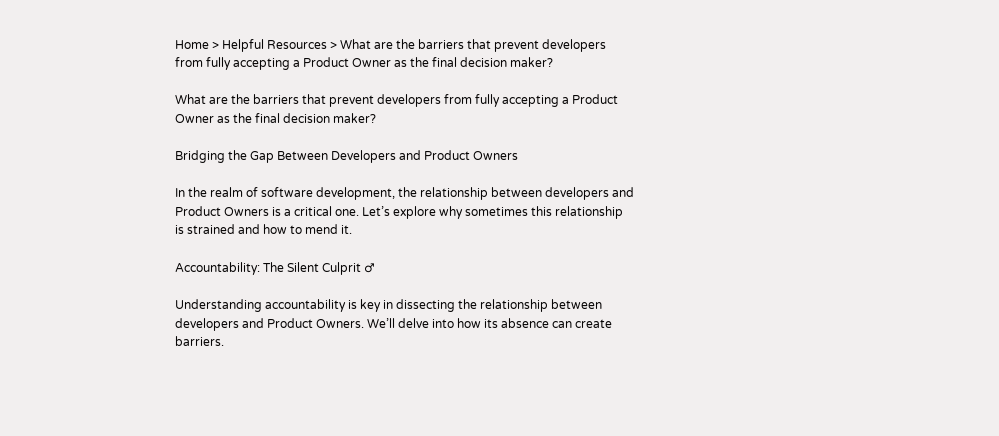Home > Helpful Resources > What are the barriers that prevent developers from fully accepting a Product Owner as the final decision maker?

What are the barriers that prevent developers from fully accepting a Product Owner as the final decision maker?

Bridging the Gap Between Developers and Product Owners

In the realm of software development, the relationship between developers and Product Owners is a critical one. Let’s explore why sometimes this relationship is strained and how to mend it.

Accountability: The Silent Culprit ♂

Understanding accountability is key in dissecting the relationship between developers and Product Owners. We’ll delve into how its absence can create barriers.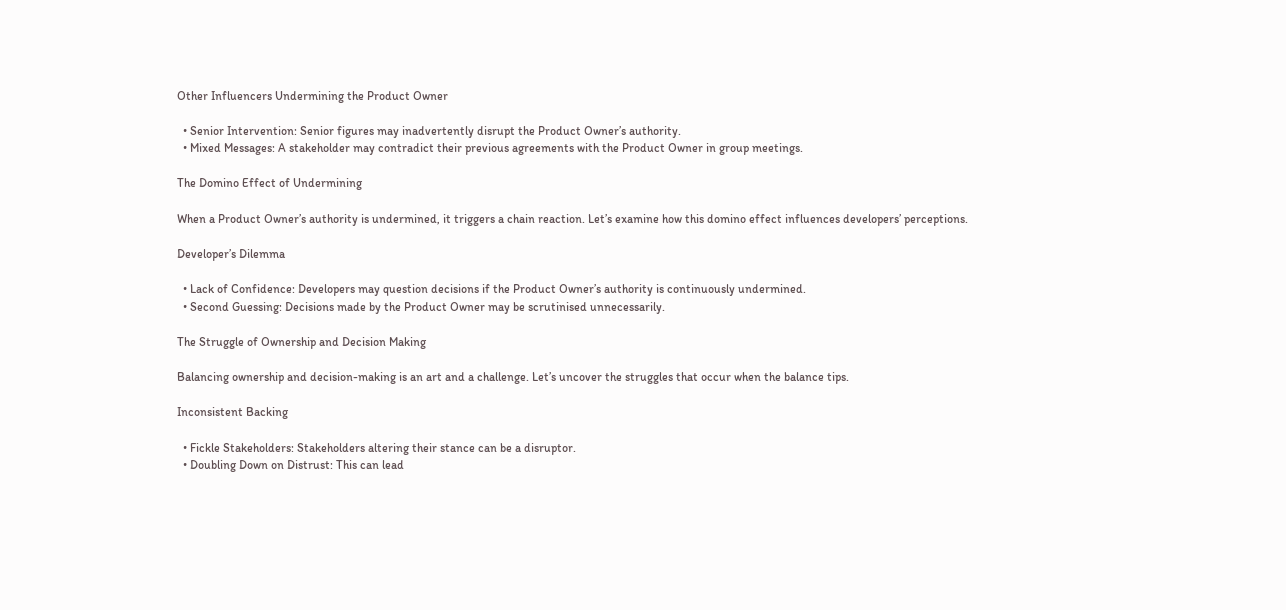Other Influencers Undermining the Product Owner

  • Senior Intervention: Senior figures may inadvertently disrupt the Product Owner’s authority.
  • Mixed Messages: A stakeholder may contradict their previous agreements with the Product Owner in group meetings.

The Domino Effect of Undermining

When a Product Owner’s authority is undermined, it triggers a chain reaction. Let’s examine how this domino effect influences developers’ perceptions.

Developer’s Dilemma

  • Lack of Confidence: Developers may question decisions if the Product Owner’s authority is continuously undermined.
  • Second Guessing: Decisions made by the Product Owner may be scrutinised unnecessarily.

The Struggle of Ownership and Decision Making

Balancing ownership and decision-making is an art and a challenge. Let’s uncover the struggles that occur when the balance tips.

Inconsistent Backing

  • Fickle Stakeholders: Stakeholders altering their stance can be a disruptor.
  • Doubling Down on Distrust: This can lead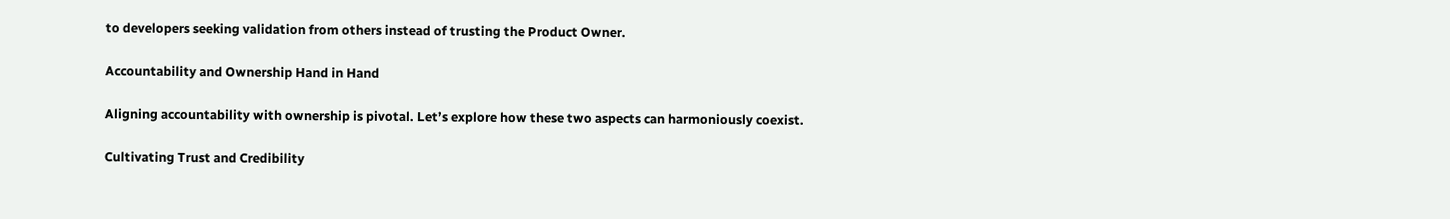to developers seeking validation from others instead of trusting the Product Owner.

Accountability and Ownership Hand in Hand

Aligning accountability with ownership is pivotal. Let’s explore how these two aspects can harmoniously coexist.

Cultivating Trust and Credibility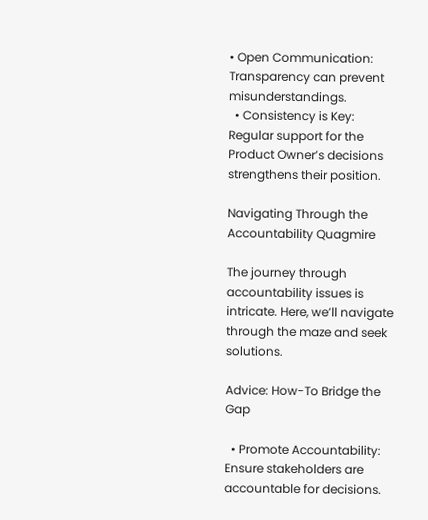• Open Communication: Transparency can prevent misunderstandings.
  • Consistency is Key: Regular support for the Product Owner’s decisions strengthens their position.

Navigating Through the Accountability Quagmire

The journey through accountability issues is intricate. Here, we’ll navigate through the maze and seek solutions.

Advice: How-To Bridge the Gap

  • Promote Accountability: Ensure stakeholders are accountable for decisions.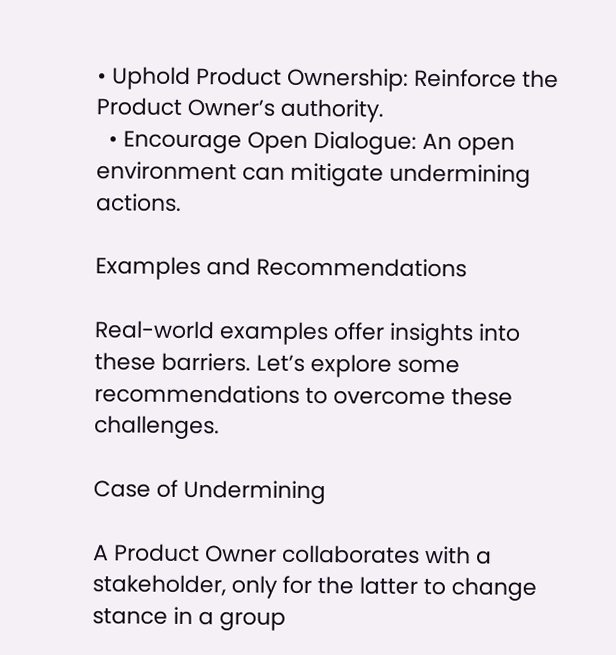• Uphold Product Ownership: Reinforce the Product Owner’s authority.
  • Encourage Open Dialogue: An open environment can mitigate undermining actions.

Examples and Recommendations

Real-world examples offer insights into these barriers. Let’s explore some recommendations to overcome these challenges.

Case of Undermining

A Product Owner collaborates with a stakeholder, only for the latter to change stance in a group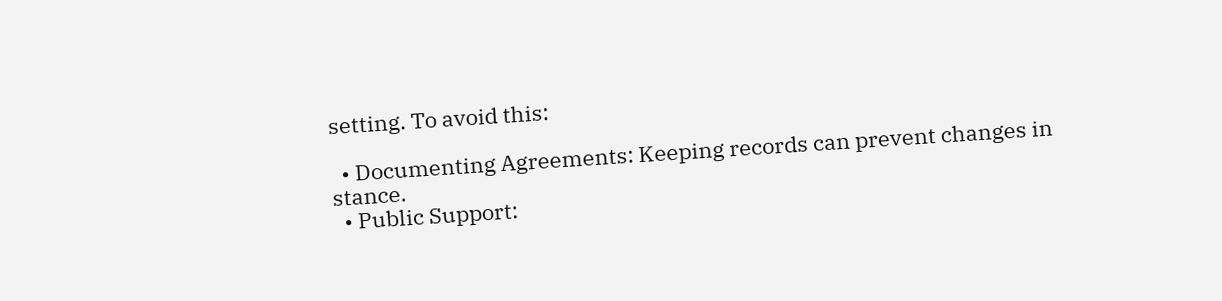setting. To avoid this:

  • Documenting Agreements: Keeping records can prevent changes in stance.
  • Public Support: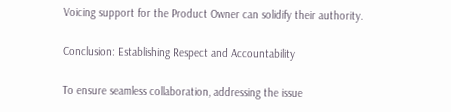Voicing support for the Product Owner can solidify their authority.

Conclusion: Establishing Respect and Accountability

To ensure seamless collaboration, addressing the issue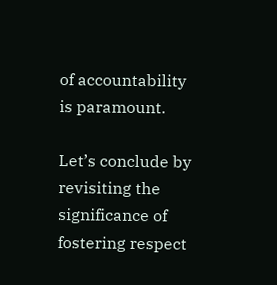of accountability is paramount.

Let’s conclude by revisiting the significance of fostering respect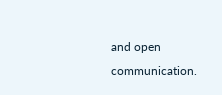and open communication.